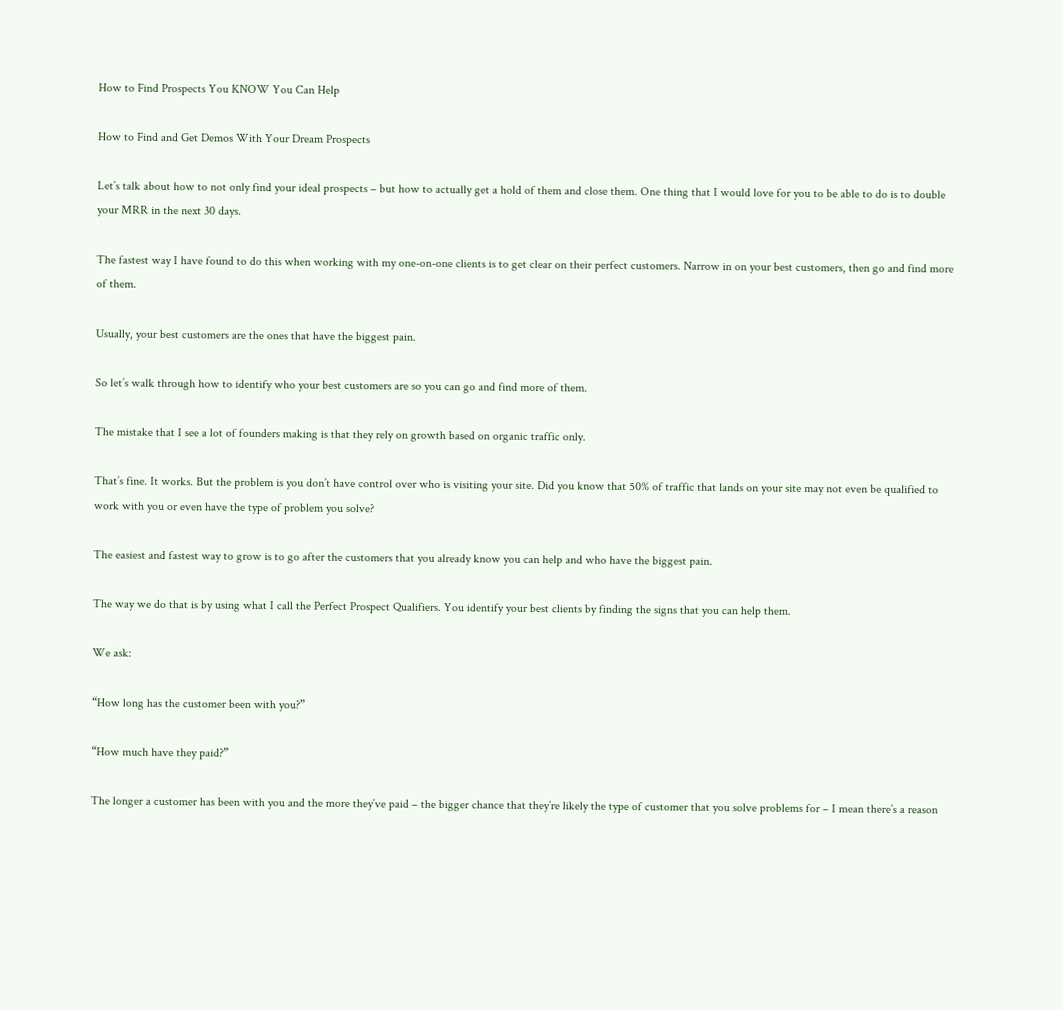How to Find Prospects You KNOW You Can Help

How to Find and Get Demos With Your Dream Prospects

Let’s talk about how to not only find your ideal prospects – but how to actually get a hold of them and close them. One thing that I would love for you to be able to do is to double your MRR in the next 30 days.

The fastest way I have found to do this when working with my one-on-one clients is to get clear on their perfect customers. Narrow in on your best customers, then go and find more of them.

Usually, your best customers are the ones that have the biggest pain.

So let’s walk through how to identify who your best customers are so you can go and find more of them.

The mistake that I see a lot of founders making is that they rely on growth based on organic traffic only.

That’s fine. It works. But the problem is you don’t have control over who is visiting your site. Did you know that 50% of traffic that lands on your site may not even be qualified to work with you or even have the type of problem you solve?

The easiest and fastest way to grow is to go after the customers that you already know you can help and who have the biggest pain.

The way we do that is by using what I call the Perfect Prospect Qualifiers. You identify your best clients by finding the signs that you can help them.

We ask:

“How long has the customer been with you?”

“How much have they paid?”

The longer a customer has been with you and the more they’ve paid – the bigger chance that they’re likely the type of customer that you solve problems for – I mean there’s a reason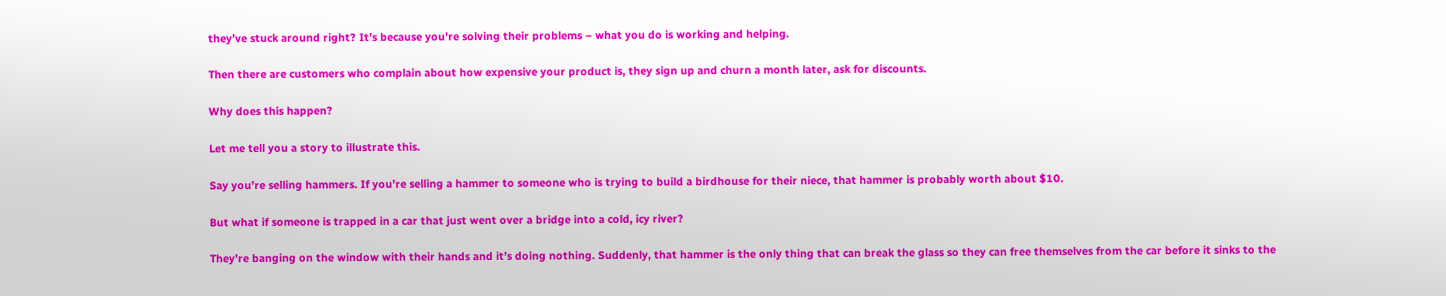they’ve stuck around right? It’s because you’re solving their problems – what you do is working and helping.

Then there are customers who complain about how expensive your product is, they sign up and churn a month later, ask for discounts.

Why does this happen?

Let me tell you a story to illustrate this.

Say you’re selling hammers. If you’re selling a hammer to someone who is trying to build a birdhouse for their niece, that hammer is probably worth about $10.

But what if someone is trapped in a car that just went over a bridge into a cold, icy river?

They’re banging on the window with their hands and it’s doing nothing. Suddenly, that hammer is the only thing that can break the glass so they can free themselves from the car before it sinks to the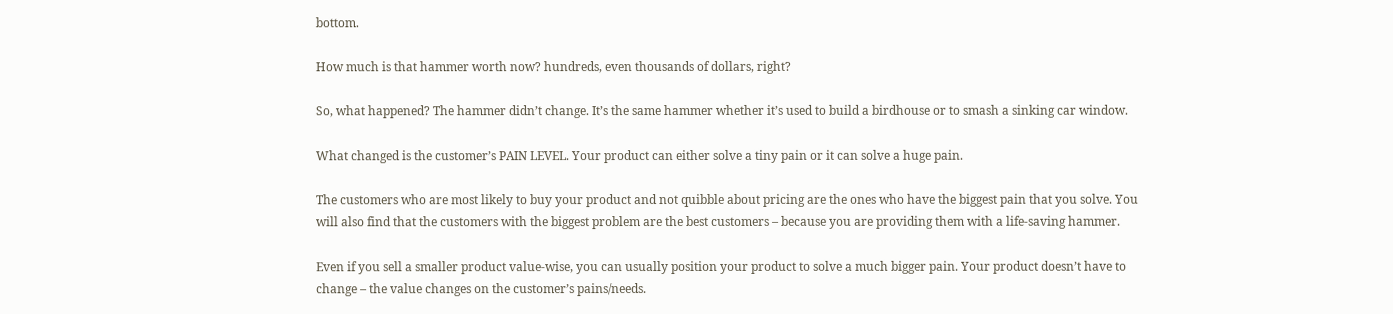bottom.

How much is that hammer worth now? hundreds, even thousands of dollars, right?

So, what happened? The hammer didn’t change. It’s the same hammer whether it’s used to build a birdhouse or to smash a sinking car window.

What changed is the customer’s PAIN LEVEL. Your product can either solve a tiny pain or it can solve a huge pain.

The customers who are most likely to buy your product and not quibble about pricing are the ones who have the biggest pain that you solve. You will also find that the customers with the biggest problem are the best customers – because you are providing them with a life-saving hammer.

Even if you sell a smaller product value-wise, you can usually position your product to solve a much bigger pain. Your product doesn’t have to change – the value changes on the customer’s pains/needs.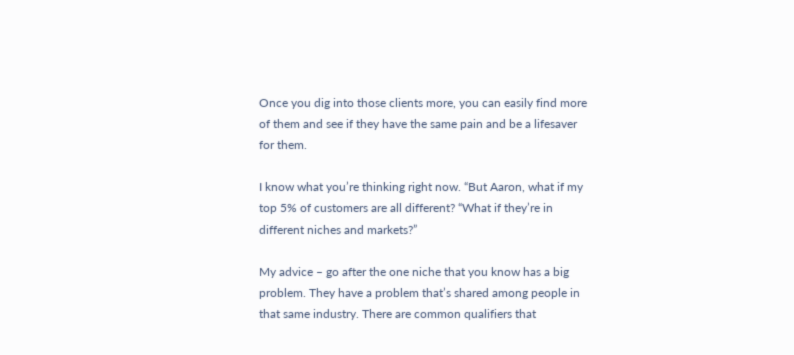Once you dig into those clients more, you can easily find more of them and see if they have the same pain and be a lifesaver for them.

I know what you’re thinking right now. “But Aaron, what if my top 5% of customers are all different? “What if they’re in different niches and markets?”

My advice – go after the one niche that you know has a big problem. They have a problem that’s shared among people in that same industry. There are common qualifiers that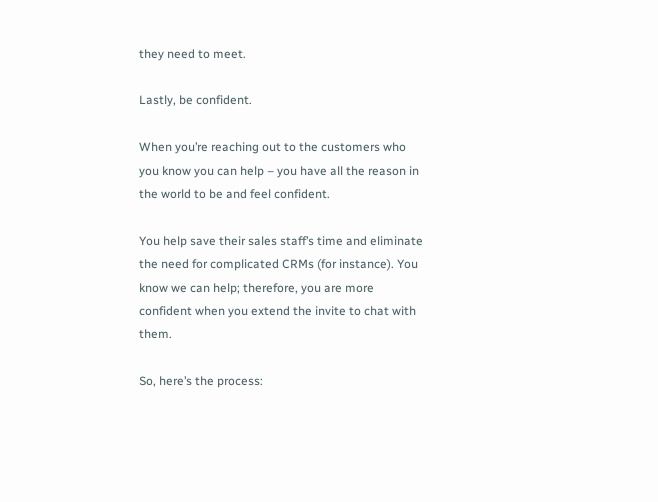they need to meet.

Lastly, be confident.

When you’re reaching out to the customers who you know you can help – you have all the reason in the world to be and feel confident.

You help save their sales staff’s time and eliminate the need for complicated CRMs (for instance). You know we can help; therefore, you are more confident when you extend the invite to chat with them.

So, here’s the process: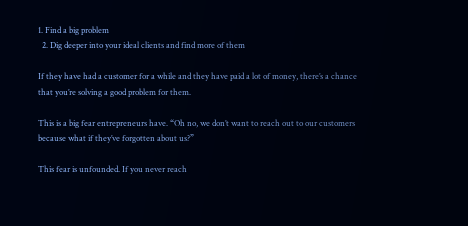1. Find a big problem
  2. Dig deeper into your ideal clients and find more of them

If they have had a customer for a while and they have paid a lot of money, there’s a chance that you’re solving a good problem for them.

This is a big fear entrepreneurs have. “Oh no, we don’t want to reach out to our customers because what if they’ve forgotten about us?”

This fear is unfounded. If you never reach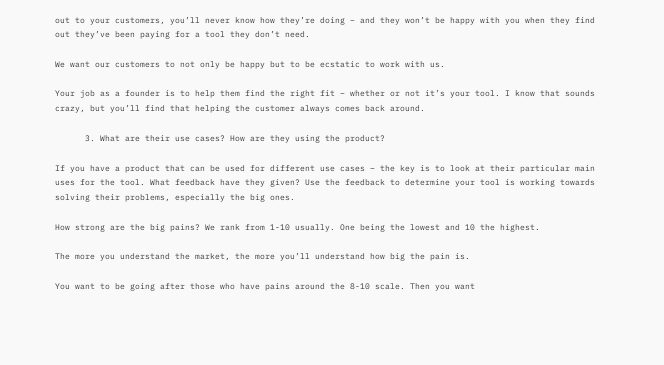out to your customers, you’ll never know how they’re doing – and they won’t be happy with you when they find out they’ve been paying for a tool they don’t need.

We want our customers to not only be happy but to be ecstatic to work with us.

Your job as a founder is to help them find the right fit – whether or not it’s your tool. I know that sounds crazy, but you’ll find that helping the customer always comes back around.

      3. What are their use cases? How are they using the product?

If you have a product that can be used for different use cases – the key is to look at their particular main uses for the tool. What feedback have they given? Use the feedback to determine your tool is working towards solving their problems, especially the big ones.

How strong are the big pains? We rank from 1-10 usually. One being the lowest and 10 the highest.

The more you understand the market, the more you’ll understand how big the pain is.

You want to be going after those who have pains around the 8-10 scale. Then you want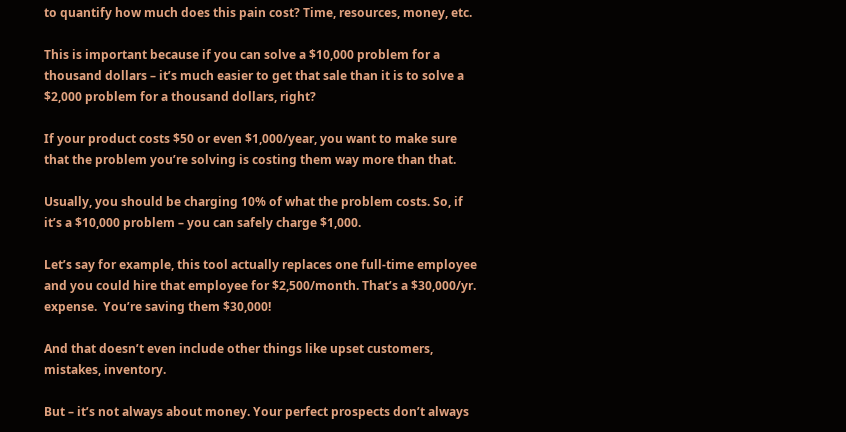to quantify how much does this pain cost? Time, resources, money, etc.

This is important because if you can solve a $10,000 problem for a thousand dollars – it’s much easier to get that sale than it is to solve a $2,000 problem for a thousand dollars, right?

If your product costs $50 or even $1,000/year, you want to make sure that the problem you’re solving is costing them way more than that.

Usually, you should be charging 10% of what the problem costs. So, if it’s a $10,000 problem – you can safely charge $1,000.

Let’s say for example, this tool actually replaces one full-time employee and you could hire that employee for $2,500/month. That’s a $30,000/yr. expense.  You’re saving them $30,000!

And that doesn’t even include other things like upset customers, mistakes, inventory.

But – it’s not always about money. Your perfect prospects don’t always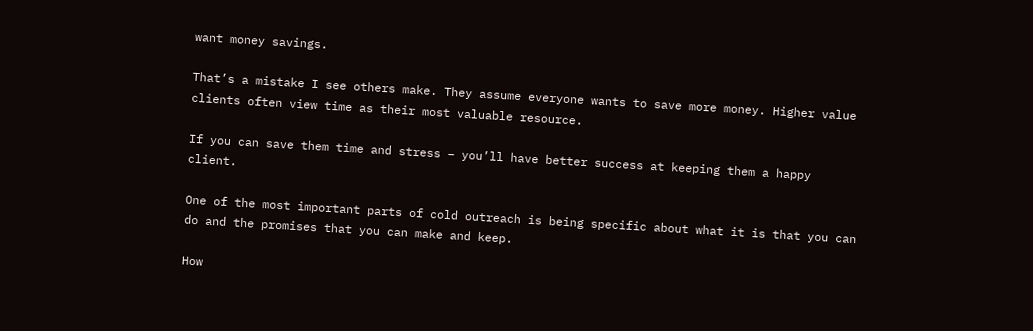want money savings.

That’s a mistake I see others make. They assume everyone wants to save more money. Higher value clients often view time as their most valuable resource.

If you can save them time and stress – you’ll have better success at keeping them a happy client.

One of the most important parts of cold outreach is being specific about what it is that you can do and the promises that you can make and keep.

How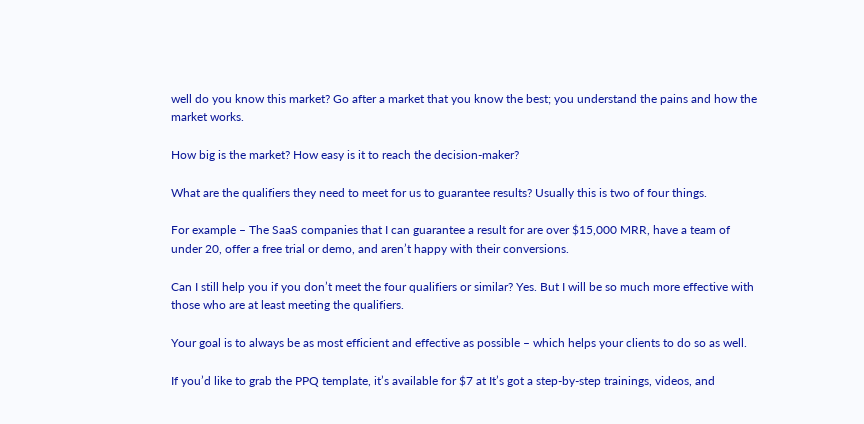well do you know this market? Go after a market that you know the best; you understand the pains and how the market works.

How big is the market? How easy is it to reach the decision-maker?

What are the qualifiers they need to meet for us to guarantee results? Usually this is two of four things.

For example – The SaaS companies that I can guarantee a result for are over $15,000 MRR, have a team of under 20, offer a free trial or demo, and aren’t happy with their conversions.

Can I still help you if you don’t meet the four qualifiers or similar? Yes. But I will be so much more effective with those who are at least meeting the qualifiers.

Your goal is to always be as most efficient and effective as possible – which helps your clients to do so as well.

If you’d like to grab the PPQ template, it’s available for $7 at It’s got a step-by-step trainings, videos, and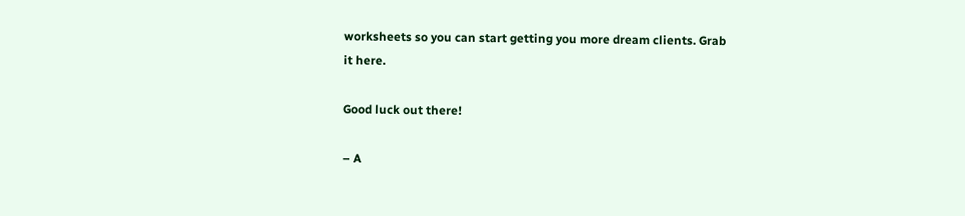worksheets so you can start getting you more dream clients. Grab it here.

Good luck out there!

– A